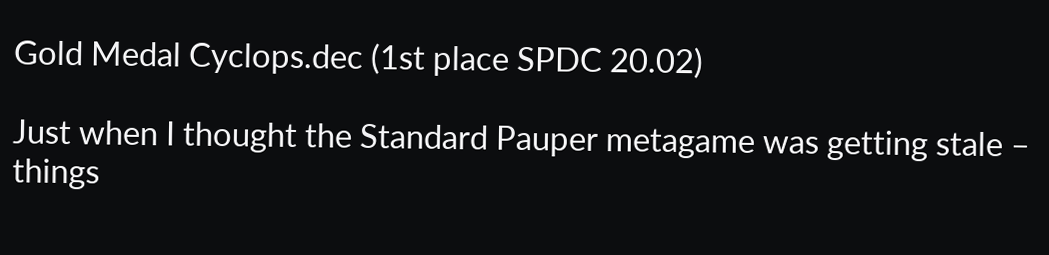Gold Medal Cyclops.dec (1st place SPDC 20.02)

Just when I thought the Standard Pauper metagame was getting stale – things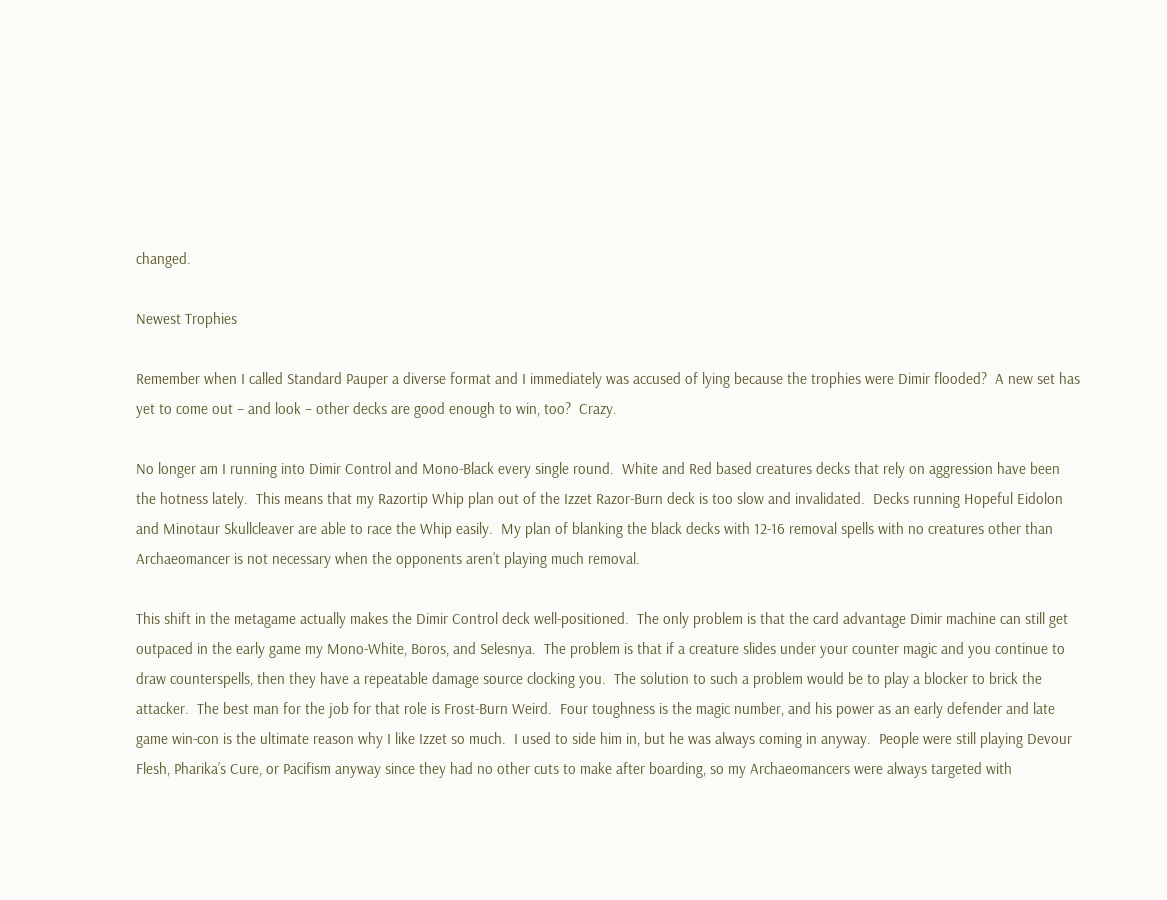changed.

Newest Trophies

Remember when I called Standard Pauper a diverse format and I immediately was accused of lying because the trophies were Dimir flooded?  A new set has yet to come out – and look – other decks are good enough to win, too?  Crazy.

No longer am I running into Dimir Control and Mono-Black every single round.  White and Red based creatures decks that rely on aggression have been the hotness lately.  This means that my Razortip Whip plan out of the Izzet Razor-Burn deck is too slow and invalidated.  Decks running Hopeful Eidolon and Minotaur Skullcleaver are able to race the Whip easily.  My plan of blanking the black decks with 12-16 removal spells with no creatures other than Archaeomancer is not necessary when the opponents aren’t playing much removal.

This shift in the metagame actually makes the Dimir Control deck well-positioned.  The only problem is that the card advantage Dimir machine can still get outpaced in the early game my Mono-White, Boros, and Selesnya.  The problem is that if a creature slides under your counter magic and you continue to draw counterspells, then they have a repeatable damage source clocking you.  The solution to such a problem would be to play a blocker to brick the attacker.  The best man for the job for that role is Frost-Burn Weird.  Four toughness is the magic number, and his power as an early defender and late game win-con is the ultimate reason why I like Izzet so much.  I used to side him in, but he was always coming in anyway.  People were still playing Devour Flesh, Pharika’s Cure, or Pacifism anyway since they had no other cuts to make after boarding, so my Archaeomancers were always targeted with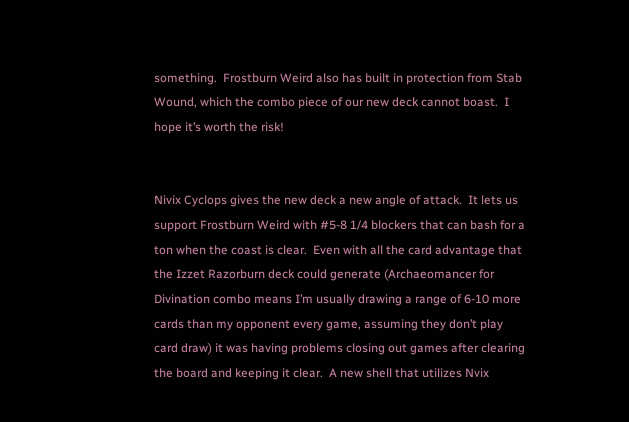something.  Frostburn Weird also has built in protection from Stab Wound, which the combo piece of our new deck cannot boast.  I hope it’s worth the risk!


Nivix Cyclops gives the new deck a new angle of attack.  It lets us support Frostburn Weird with #5-8 1/4 blockers that can bash for a ton when the coast is clear.  Even with all the card advantage that the Izzet Razorburn deck could generate (Archaeomancer for Divination combo means I’m usually drawing a range of 6-10 more cards than my opponent every game, assuming they don’t play card draw) it was having problems closing out games after clearing the board and keeping it clear.  A new shell that utilizes Nvix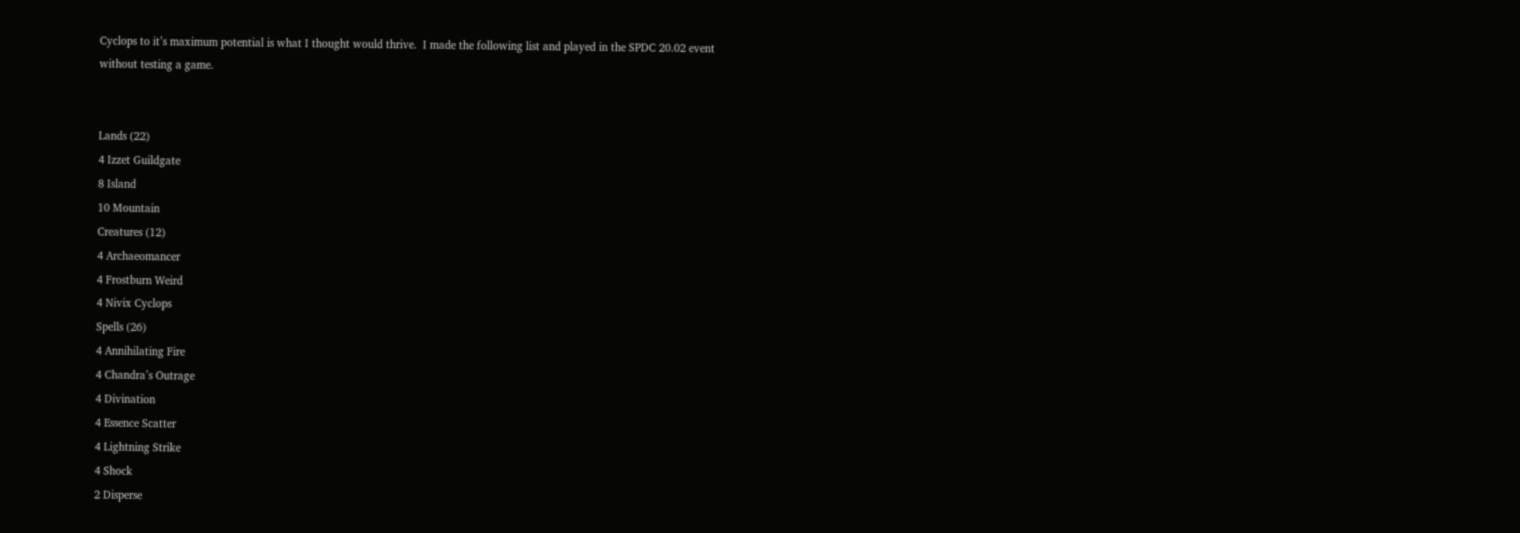Cyclops to it’s maximum potential is what I thought would thrive.  I made the following list and played in the SPDC 20.02 event without testing a game.


Lands (22)
4 Izzet Guildgate
8 Island
10 Mountain
Creatures (12)
4 Archaeomancer
4 Frostburn Weird
4 Nivix Cyclops
Spells (26)
4 Annihilating Fire
4 Chandra’s Outrage
4 Divination
4 Essence Scatter
4 Lightning Strike
4 Shock
2 Disperse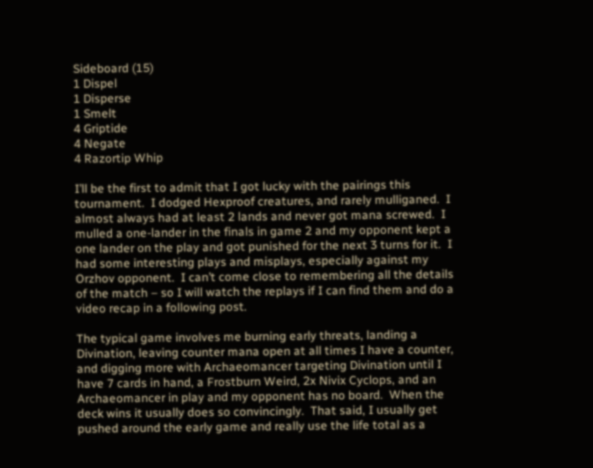Sideboard (15)
1 Dispel
1 Disperse
1 Smelt
4 Griptide
4 Negate
4 Razortip Whip

I’ll be the first to admit that I got lucky with the pairings this tournament.  I dodged Hexproof creatures, and rarely mulliganed.  I almost always had at least 2 lands and never got mana screwed.  I mulled a one-lander in the finals in game 2 and my opponent kept a one lander on the play and got punished for the next 3 turns for it.  I had some interesting plays and misplays, especially against my Orzhov opponent.  I can’t come close to remembering all the details of the match – so I will watch the replays if I can find them and do a video recap in a following post.

The typical game involves me burning early threats, landing a Divination, leaving counter mana open at all times I have a counter, and digging more with Archaeomancer targeting Divination until I have 7 cards in hand, a Frostburn Weird, 2x Nivix Cyclops, and an Archaeomancer in play and my opponent has no board.  When the deck wins it usually does so convincingly.  That said, I usually get pushed around the early game and really use the life total as a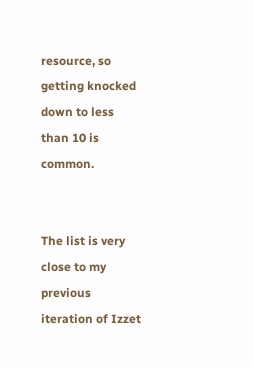resource, so getting knocked down to less than 10 is common.


The list is very close to my previous iteration of Izzet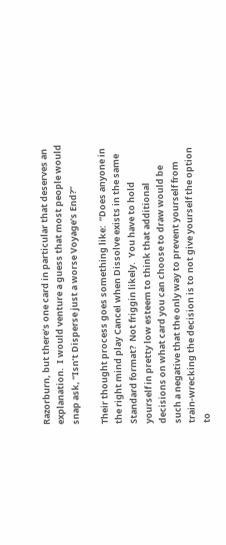Razorburn, but there’s one card in particular that deserves an explanation.  I would venture a guess that most people would snap ask, “Isn’t Disperse just a worse Voyage’s End?”

Their thought process goes something like:  “Does anyone in the right mind play Cancel when Dissolve exists in the same Standard format?  Not friggin likely.  You have to hold yourself in pretty low esteem to think that additional decisions on what card you can choose to draw would be such a negative that the only way to prevent yourself from train-wrecking the decision is to not give yourself the option to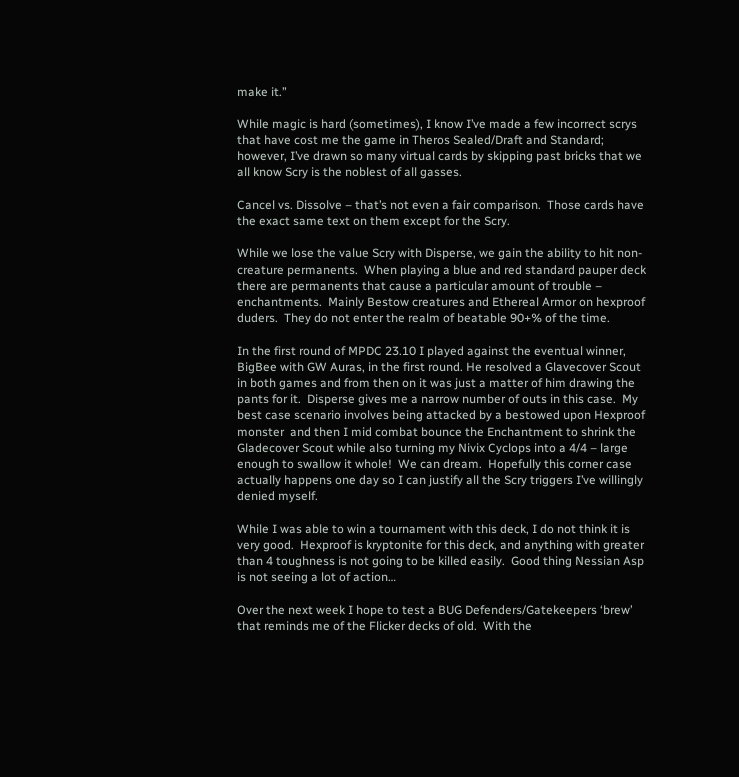make it.”

While magic is hard (sometimes), I know I’ve made a few incorrect scrys that have cost me the game in Theros Sealed/Draft and Standard; however, I’ve drawn so many virtual cards by skipping past bricks that we all know Scry is the noblest of all gasses.

Cancel vs. Dissolve – that’s not even a fair comparison.  Those cards have the exact same text on them except for the Scry.

While we lose the value Scry with Disperse, we gain the ability to hit non-creature permanents.  When playing a blue and red standard pauper deck there are permanents that cause a particular amount of trouble – enchantments.  Mainly Bestow creatures and Ethereal Armor on hexproof duders.  They do not enter the realm of beatable 90+% of the time.

In the first round of MPDC 23.10 I played against the eventual winner, BigBee with GW Auras, in the first round. He resolved a Glavecover Scout in both games and from then on it was just a matter of him drawing the pants for it.  Disperse gives me a narrow number of outs in this case.  My best case scenario involves being attacked by a bestowed upon Hexproof monster  and then I mid combat bounce the Enchantment to shrink the Gladecover Scout while also turning my Nivix Cyclops into a 4/4 – large enough to swallow it whole!  We can dream.  Hopefully this corner case actually happens one day so I can justify all the Scry triggers I’ve willingly denied myself.

While I was able to win a tournament with this deck, I do not think it is very good.  Hexproof is kryptonite for this deck, and anything with greater than 4 toughness is not going to be killed easily.  Good thing Nessian Asp is not seeing a lot of action…

Over the next week I hope to test a BUG Defenders/Gatekeepers ‘brew’ that reminds me of the Flicker decks of old.  With the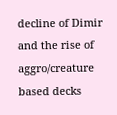decline of Dimir and the rise of aggro/creature based decks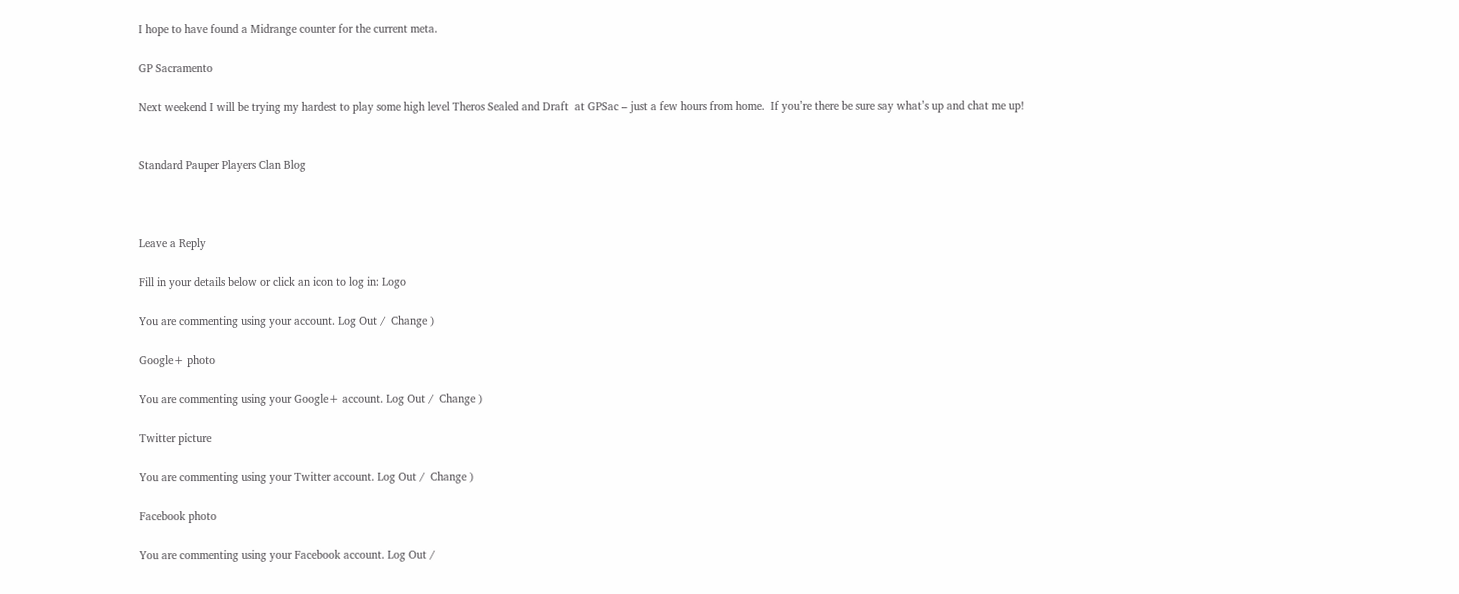I hope to have found a Midrange counter for the current meta.

GP Sacramento

Next weekend I will be trying my hardest to play some high level Theros Sealed and Draft  at GPSac – just a few hours from home.  If you’re there be sure say what’s up and chat me up!


Standard Pauper Players Clan Blog



Leave a Reply

Fill in your details below or click an icon to log in: Logo

You are commenting using your account. Log Out /  Change )

Google+ photo

You are commenting using your Google+ account. Log Out /  Change )

Twitter picture

You are commenting using your Twitter account. Log Out /  Change )

Facebook photo

You are commenting using your Facebook account. Log Out /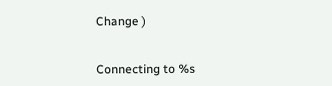Change )


Connecting to %s